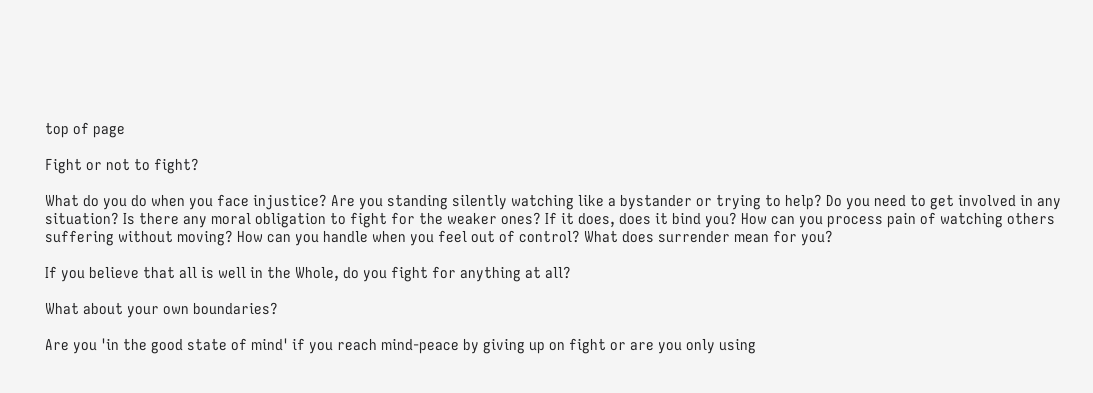top of page

Fight or not to fight?

What do you do when you face injustice? Are you standing silently watching like a bystander or trying to help? Do you need to get involved in any situation? Is there any moral obligation to fight for the weaker ones? If it does, does it bind you? How can you process pain of watching others suffering without moving? How can you handle when you feel out of control? What does surrender mean for you?

If you believe that all is well in the Whole, do you fight for anything at all?

What about your own boundaries?

Are you 'in the good state of mind' if you reach mind-peace by giving up on fight or are you only using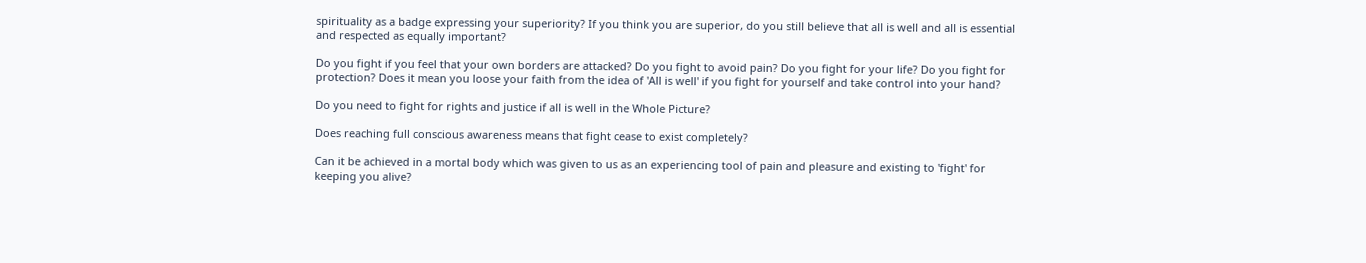spirituality as a badge expressing your superiority? If you think you are superior, do you still believe that all is well and all is essential and respected as equally important?

Do you fight if you feel that your own borders are attacked? Do you fight to avoid pain? Do you fight for your life? Do you fight for protection? Does it mean you loose your faith from the idea of 'All is well' if you fight for yourself and take control into your hand?

Do you need to fight for rights and justice if all is well in the Whole Picture?

Does reaching full conscious awareness means that fight cease to exist completely?

Can it be achieved in a mortal body which was given to us as an experiencing tool of pain and pleasure and existing to 'fight' for keeping you alive?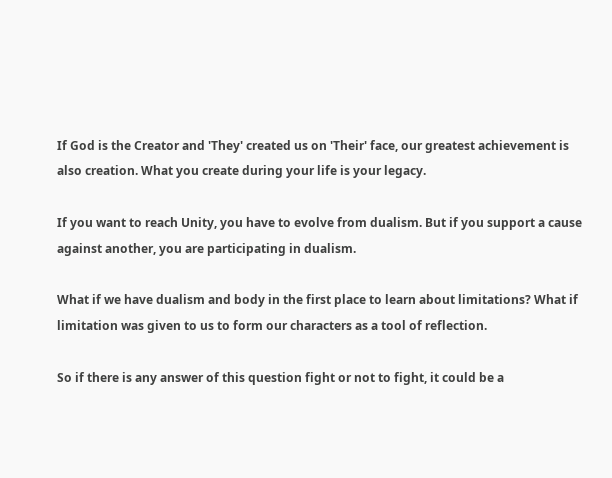If God is the Creator and 'They' created us on 'Their' face, our greatest achievement is also creation. What you create during your life is your legacy.

If you want to reach Unity, you have to evolve from dualism. But if you support a cause against another, you are participating in dualism.

What if we have dualism and body in the first place to learn about limitations? What if limitation was given to us to form our characters as a tool of reflection.

So if there is any answer of this question fight or not to fight, it could be a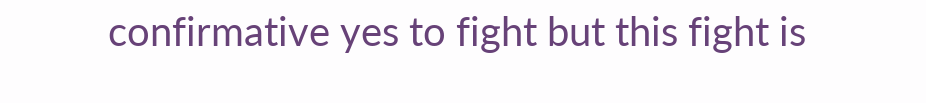confirmative yes to fight but this fight is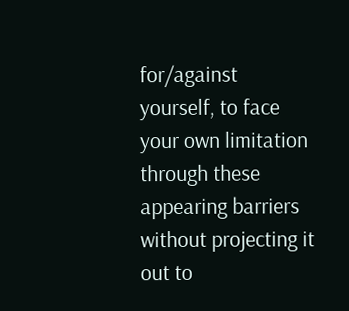for/against yourself, to face your own limitation through these appearing barriers without projecting it out to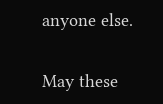anyone else.

May these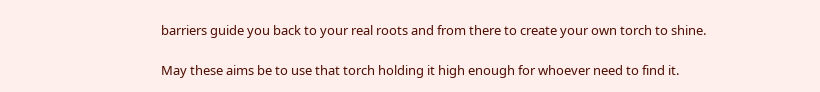barriers guide you back to your real roots and from there to create your own torch to shine.

May these aims be to use that torch holding it high enough for whoever need to find it.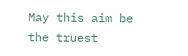May this aim be the truest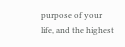purpose of your life, and the highest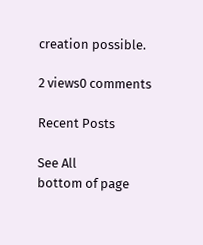creation possible.

2 views0 comments

Recent Posts

See All
bottom of page